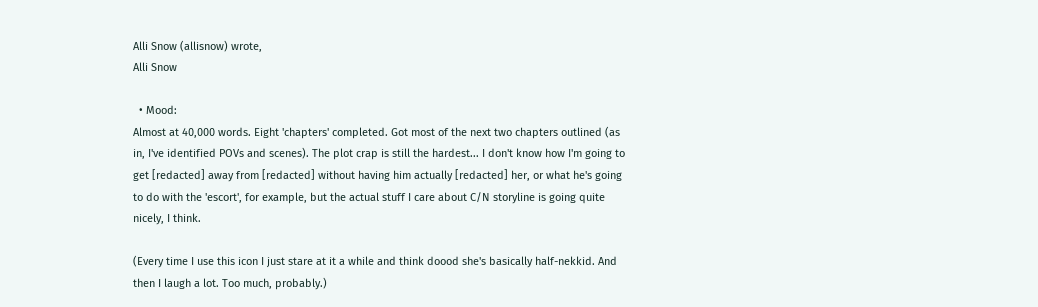Alli Snow (allisnow) wrote,
Alli Snow

  • Mood:
Almost at 40,000 words. Eight 'chapters' completed. Got most of the next two chapters outlined (as in, I've identified POVs and scenes). The plot crap is still the hardest... I don't know how I'm going to get [redacted] away from [redacted] without having him actually [redacted] her, or what he's going to do with the 'escort', for example, but the actual stuff I care about C/N storyline is going quite nicely, I think.

(Every time I use this icon I just stare at it a while and think doood she's basically half-nekkid. And then I laugh a lot. Too much, probably.)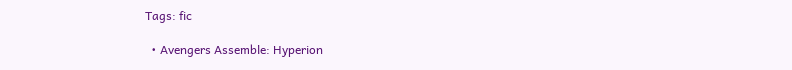Tags: fic

  • Avengers Assemble: Hyperion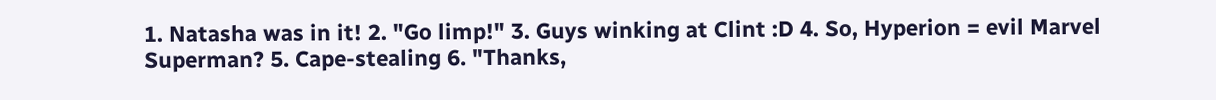1. Natasha was in it! 2. "Go limp!" 3. Guys winking at Clint :D 4. So, Hyperion = evil Marvel Superman? 5. Cape-stealing 6. "Thanks,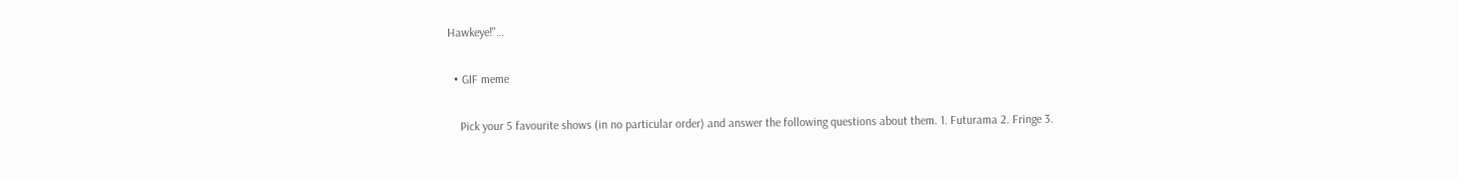Hawkeye!"…

  • GIF meme

    Pick your 5 favourite shows (in no particular order) and answer the following questions about them. 1. Futurama 2. Fringe 3.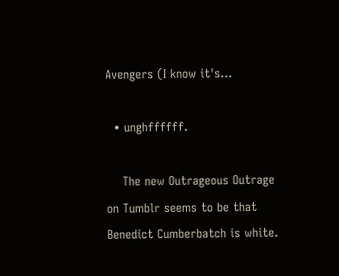Avengers (I know it's…

  • unghffffff.

    The new Outrageous Outrage on Tumblr seems to be that Benedict Cumberbatch is white.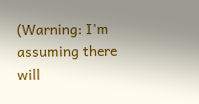(Warning: I'm assuming there will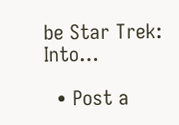be Star Trek: Into…

  • Post a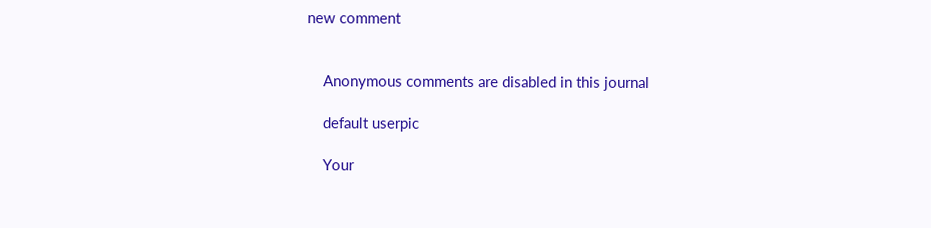new comment


    Anonymous comments are disabled in this journal

    default userpic

    Your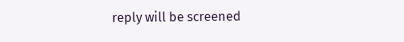reply will be screened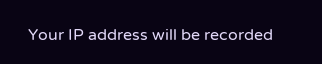Your IP address will be recorded